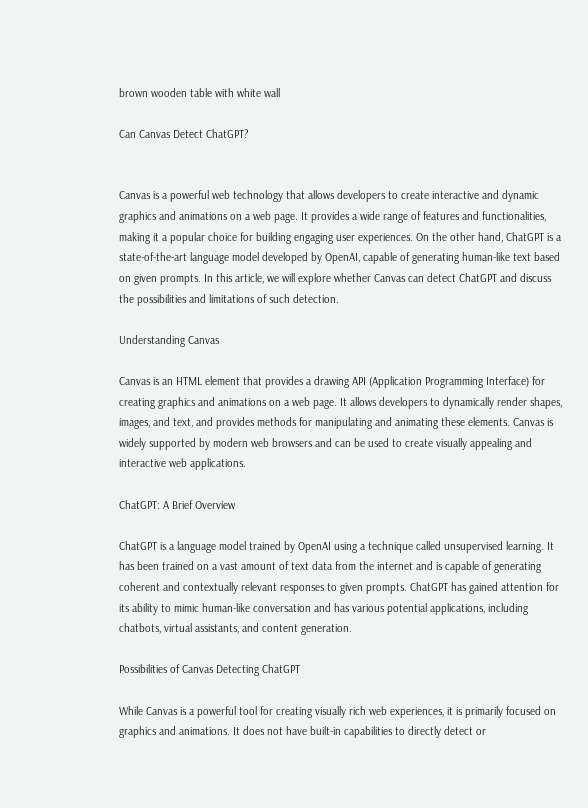brown wooden table with white wall

Can Canvas Detect ChatGPT?


Canvas is a powerful web technology that allows developers to create interactive and dynamic graphics and animations on a web page. It provides a wide range of features and functionalities, making it a popular choice for building engaging user experiences. On the other hand, ChatGPT is a state-of-the-art language model developed by OpenAI, capable of generating human-like text based on given prompts. In this article, we will explore whether Canvas can detect ChatGPT and discuss the possibilities and limitations of such detection.

Understanding Canvas

Canvas is an HTML element that provides a drawing API (Application Programming Interface) for creating graphics and animations on a web page. It allows developers to dynamically render shapes, images, and text, and provides methods for manipulating and animating these elements. Canvas is widely supported by modern web browsers and can be used to create visually appealing and interactive web applications.

ChatGPT: A Brief Overview

ChatGPT is a language model trained by OpenAI using a technique called unsupervised learning. It has been trained on a vast amount of text data from the internet and is capable of generating coherent and contextually relevant responses to given prompts. ChatGPT has gained attention for its ability to mimic human-like conversation and has various potential applications, including chatbots, virtual assistants, and content generation.

Possibilities of Canvas Detecting ChatGPT

While Canvas is a powerful tool for creating visually rich web experiences, it is primarily focused on graphics and animations. It does not have built-in capabilities to directly detect or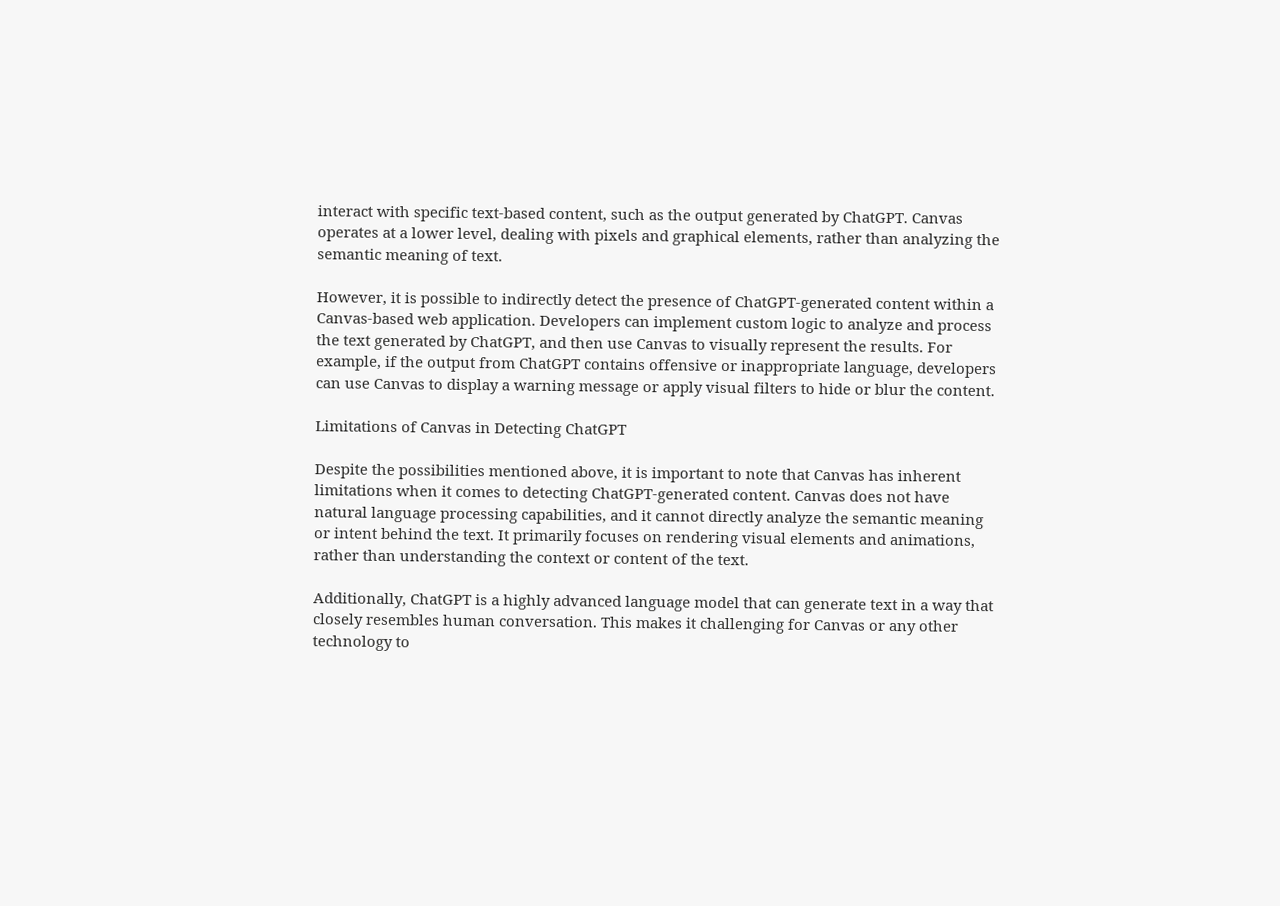interact with specific text-based content, such as the output generated by ChatGPT. Canvas operates at a lower level, dealing with pixels and graphical elements, rather than analyzing the semantic meaning of text.

However, it is possible to indirectly detect the presence of ChatGPT-generated content within a Canvas-based web application. Developers can implement custom logic to analyze and process the text generated by ChatGPT, and then use Canvas to visually represent the results. For example, if the output from ChatGPT contains offensive or inappropriate language, developers can use Canvas to display a warning message or apply visual filters to hide or blur the content.

Limitations of Canvas in Detecting ChatGPT

Despite the possibilities mentioned above, it is important to note that Canvas has inherent limitations when it comes to detecting ChatGPT-generated content. Canvas does not have natural language processing capabilities, and it cannot directly analyze the semantic meaning or intent behind the text. It primarily focuses on rendering visual elements and animations, rather than understanding the context or content of the text.

Additionally, ChatGPT is a highly advanced language model that can generate text in a way that closely resembles human conversation. This makes it challenging for Canvas or any other technology to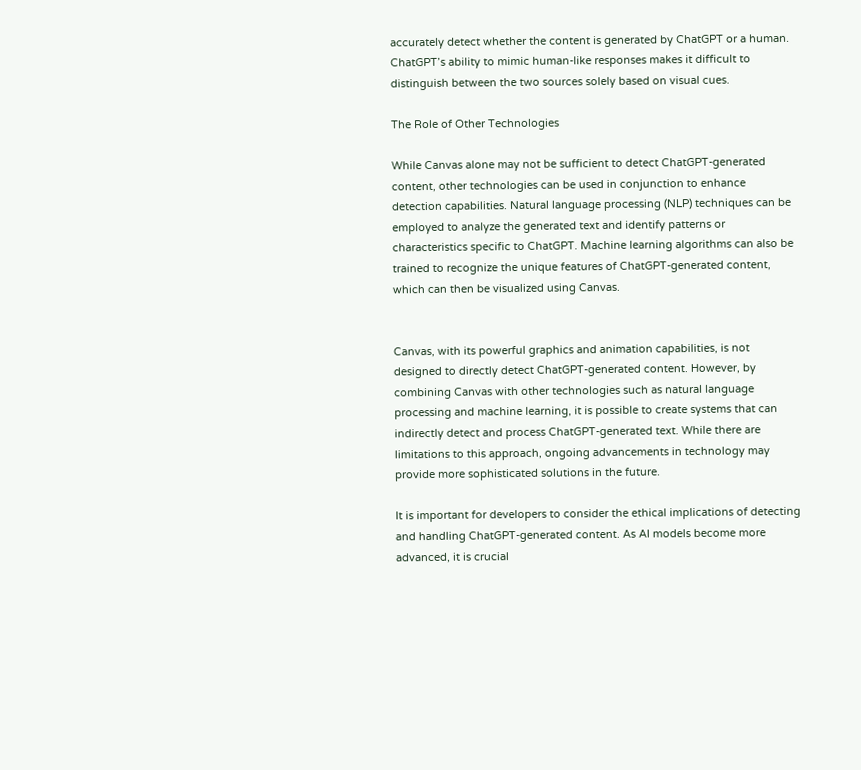accurately detect whether the content is generated by ChatGPT or a human. ChatGPT’s ability to mimic human-like responses makes it difficult to distinguish between the two sources solely based on visual cues.

The Role of Other Technologies

While Canvas alone may not be sufficient to detect ChatGPT-generated content, other technologies can be used in conjunction to enhance detection capabilities. Natural language processing (NLP) techniques can be employed to analyze the generated text and identify patterns or characteristics specific to ChatGPT. Machine learning algorithms can also be trained to recognize the unique features of ChatGPT-generated content, which can then be visualized using Canvas.


Canvas, with its powerful graphics and animation capabilities, is not designed to directly detect ChatGPT-generated content. However, by combining Canvas with other technologies such as natural language processing and machine learning, it is possible to create systems that can indirectly detect and process ChatGPT-generated text. While there are limitations to this approach, ongoing advancements in technology may provide more sophisticated solutions in the future.

It is important for developers to consider the ethical implications of detecting and handling ChatGPT-generated content. As AI models become more advanced, it is crucial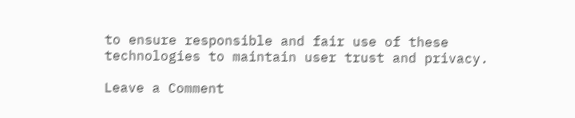to ensure responsible and fair use of these technologies to maintain user trust and privacy.

Leave a Comment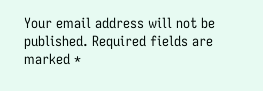Your email address will not be published. Required fields are marked *